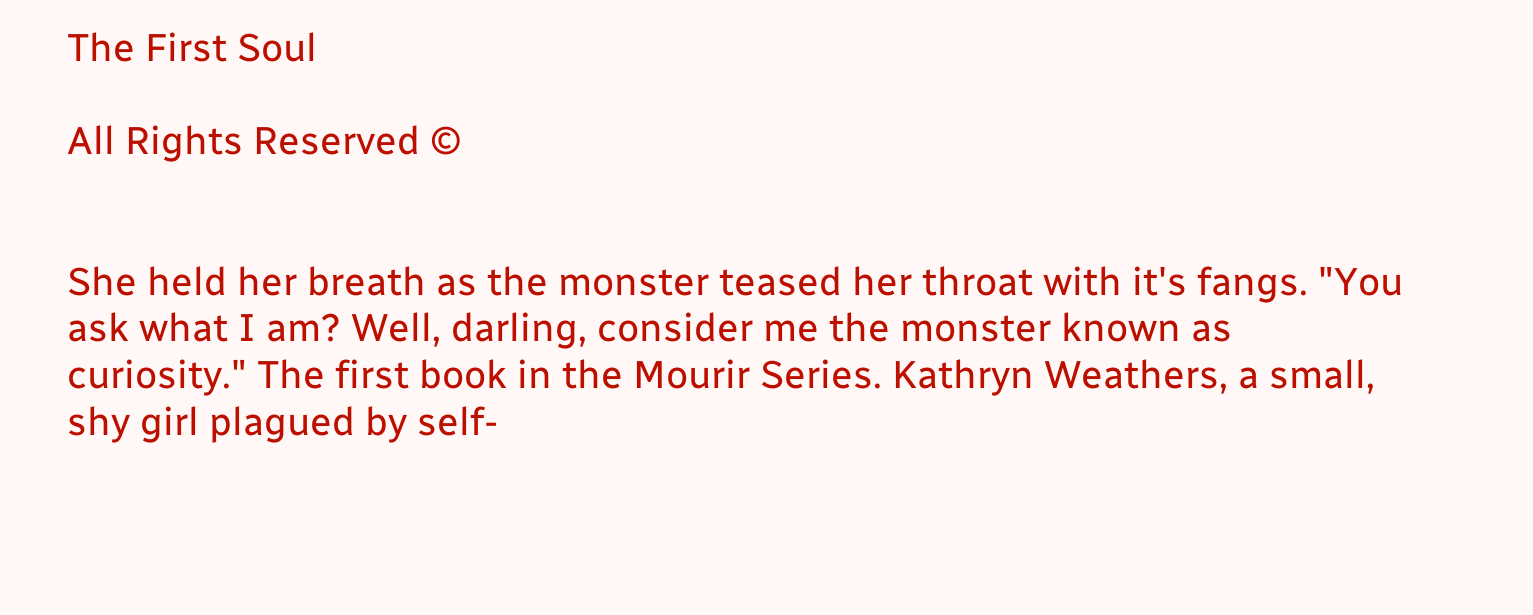The First Soul

All Rights Reserved ©


She held her breath as the monster teased her throat with it's fangs. "You ask what I am? Well, darling, consider me the monster known as curiosity." The first book in the Mourir Series. Kathryn Weathers, a small, shy girl plagued by self-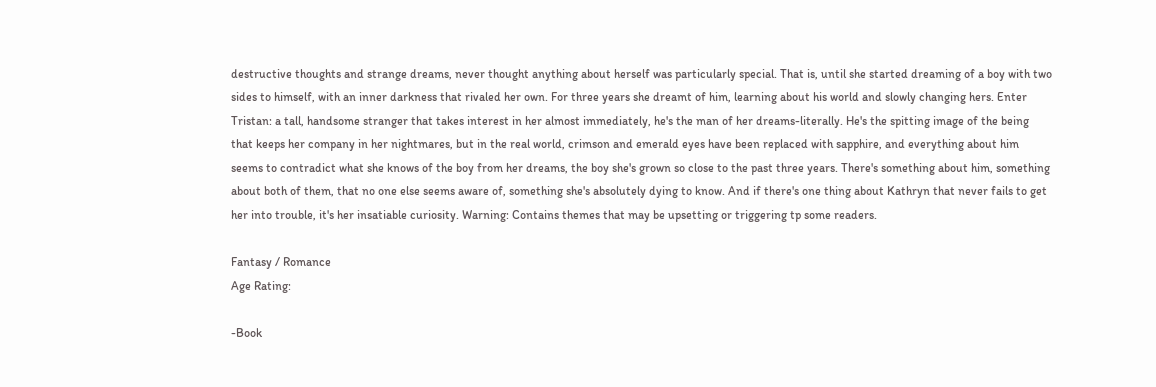destructive thoughts and strange dreams, never thought anything about herself was particularly special. That is, until she started dreaming of a boy with two sides to himself, with an inner darkness that rivaled her own. For three years she dreamt of him, learning about his world and slowly changing hers. Enter Tristan: a tall, handsome stranger that takes interest in her almost immediately, he's the man of her dreams-literally. He's the spitting image of the being that keeps her company in her nightmares, but in the real world, crimson and emerald eyes have been replaced with sapphire, and everything about him seems to contradict what she knows of the boy from her dreams, the boy she's grown so close to the past three years. There's something about him, something about both of them, that no one else seems aware of, something she's absolutely dying to know. And if there's one thing about Kathryn that never fails to get her into trouble, it's her insatiable curiosity. Warning: Contains themes that may be upsetting or triggering tp some readers.

Fantasy / Romance
Age Rating:

-Book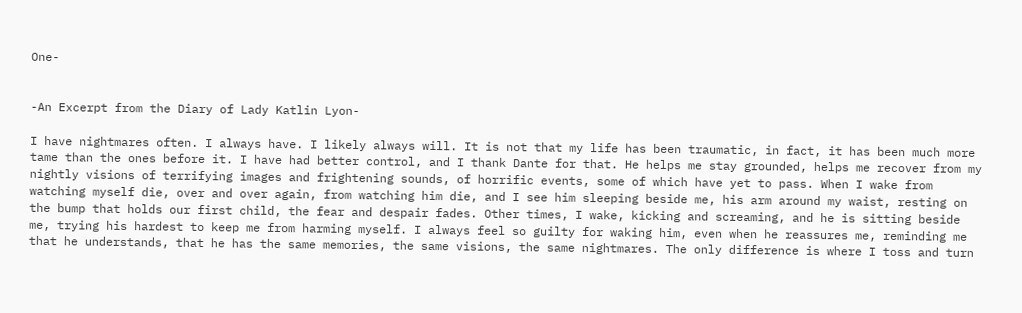One-


-An Excerpt from the Diary of Lady Katlin Lyon-

I have nightmares often. I always have. I likely always will. It is not that my life has been traumatic, in fact, it has been much more tame than the ones before it. I have had better control, and I thank Dante for that. He helps me stay grounded, helps me recover from my nightly visions of terrifying images and frightening sounds, of horrific events, some of which have yet to pass. When I wake from watching myself die, over and over again, from watching him die, and I see him sleeping beside me, his arm around my waist, resting on the bump that holds our first child, the fear and despair fades. Other times, I wake, kicking and screaming, and he is sitting beside me, trying his hardest to keep me from harming myself. I always feel so guilty for waking him, even when he reassures me, reminding me that he understands, that he has the same memories, the same visions, the same nightmares. The only difference is where I toss and turn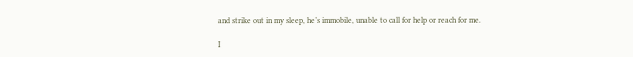and strike out in my sleep, he’s immobile, unable to call for help or reach for me.

I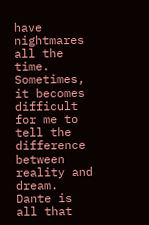have nightmares all the time. Sometimes, it becomes difficult for me to tell the difference between reality and dream. Dante is all that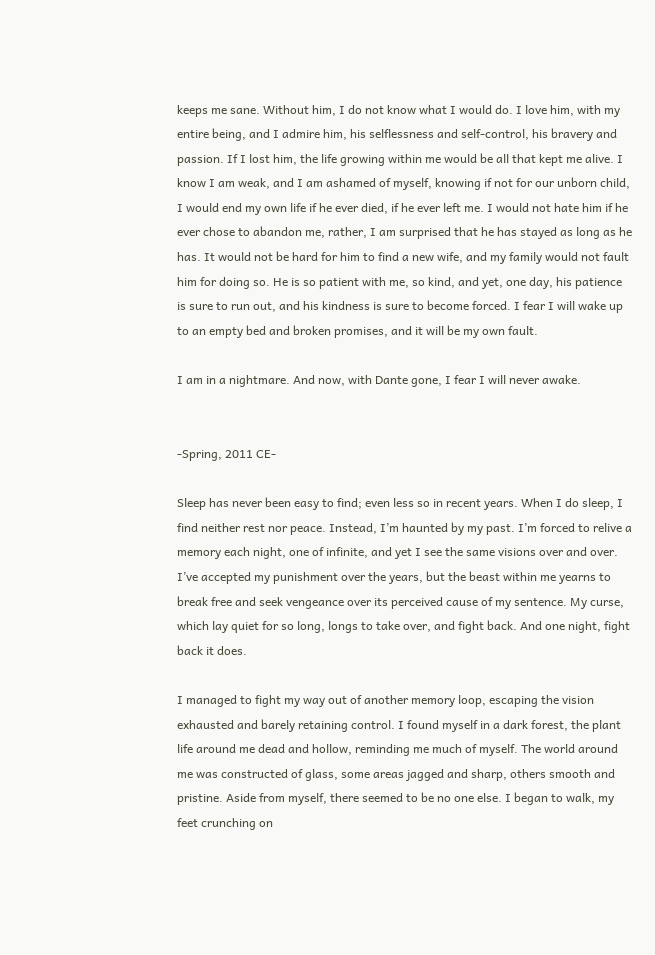keeps me sane. Without him, I do not know what I would do. I love him, with my entire being, and I admire him, his selflessness and self-control, his bravery and passion. If I lost him, the life growing within me would be all that kept me alive. I know I am weak, and I am ashamed of myself, knowing if not for our unborn child, I would end my own life if he ever died, if he ever left me. I would not hate him if he ever chose to abandon me, rather, I am surprised that he has stayed as long as he has. It would not be hard for him to find a new wife, and my family would not fault him for doing so. He is so patient with me, so kind, and yet, one day, his patience is sure to run out, and his kindness is sure to become forced. I fear I will wake up to an empty bed and broken promises, and it will be my own fault.

I am in a nightmare. And now, with Dante gone, I fear I will never awake.


-Spring, 2011 CE-

Sleep has never been easy to find; even less so in recent years. When I do sleep, I find neither rest nor peace. Instead, I’m haunted by my past. I’m forced to relive a memory each night, one of infinite, and yet I see the same visions over and over. I’ve accepted my punishment over the years, but the beast within me yearns to break free and seek vengeance over its perceived cause of my sentence. My curse, which lay quiet for so long, longs to take over, and fight back. And one night, fight back it does.

I managed to fight my way out of another memory loop, escaping the vision exhausted and barely retaining control. I found myself in a dark forest, the plant life around me dead and hollow, reminding me much of myself. The world around me was constructed of glass, some areas jagged and sharp, others smooth and pristine. Aside from myself, there seemed to be no one else. I began to walk, my feet crunching on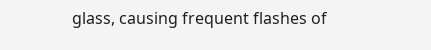glass, causing frequent flashes of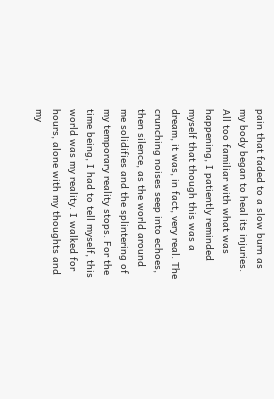pain that faded to a slow burn as my body began to heal its injuries. All too familiar with what was happening, I patiently reminded myself that though this was a dream, it was, in fact, very real. The crunching noises seep into echoes, then silence, as the world around me solidifies and the splintering of my temporary reality stops. For the time being, I had to tell myself, this world was my reality. I walked for hours, alone with my thoughts and my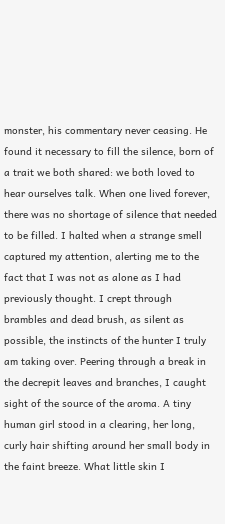monster, his commentary never ceasing. He found it necessary to fill the silence, born of a trait we both shared: we both loved to hear ourselves talk. When one lived forever, there was no shortage of silence that needed to be filled. I halted when a strange smell captured my attention, alerting me to the fact that I was not as alone as I had previously thought. I crept through brambles and dead brush, as silent as possible, the instincts of the hunter I truly am taking over. Peering through a break in the decrepit leaves and branches, I caught sight of the source of the aroma. A tiny human girl stood in a clearing, her long, curly hair shifting around her small body in the faint breeze. What little skin I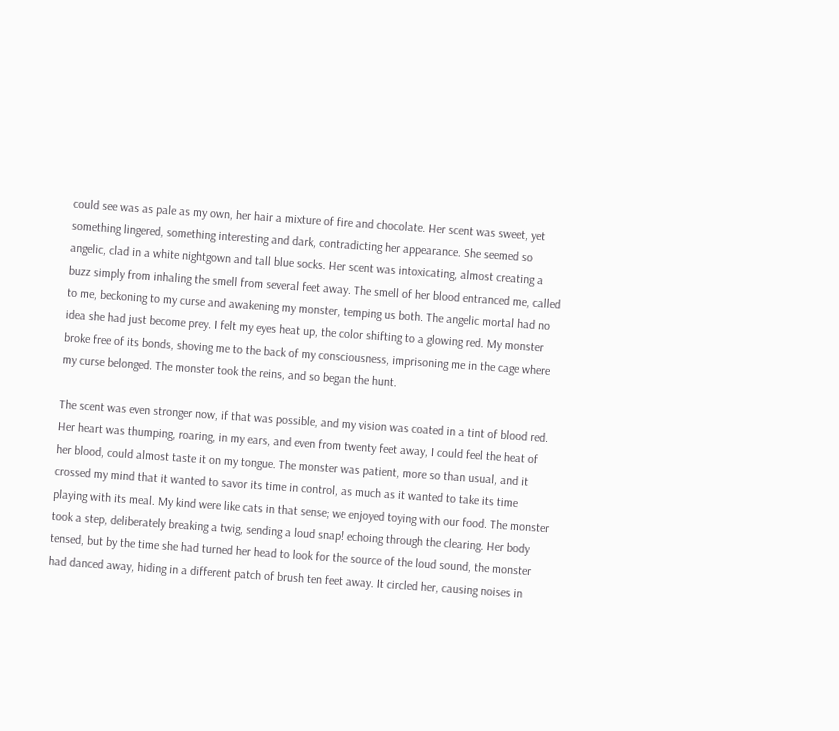could see was as pale as my own, her hair a mixture of fire and chocolate. Her scent was sweet, yet something lingered, something interesting and dark, contradicting her appearance. She seemed so angelic, clad in a white nightgown and tall blue socks. Her scent was intoxicating, almost creating a buzz simply from inhaling the smell from several feet away. The smell of her blood entranced me, called to me, beckoning to my curse and awakening my monster, temping us both. The angelic mortal had no idea she had just become prey. I felt my eyes heat up, the color shifting to a glowing red. My monster broke free of its bonds, shoving me to the back of my consciousness, imprisoning me in the cage where my curse belonged. The monster took the reins, and so began the hunt.

The scent was even stronger now, if that was possible, and my vision was coated in a tint of blood red. Her heart was thumping, roaring, in my ears, and even from twenty feet away, I could feel the heat of her blood, could almost taste it on my tongue. The monster was patient, more so than usual, and it crossed my mind that it wanted to savor its time in control, as much as it wanted to take its time playing with its meal. My kind were like cats in that sense; we enjoyed toying with our food. The monster took a step, deliberately breaking a twig, sending a loud snap! echoing through the clearing. Her body tensed, but by the time she had turned her head to look for the source of the loud sound, the monster had danced away, hiding in a different patch of brush ten feet away. It circled her, causing noises in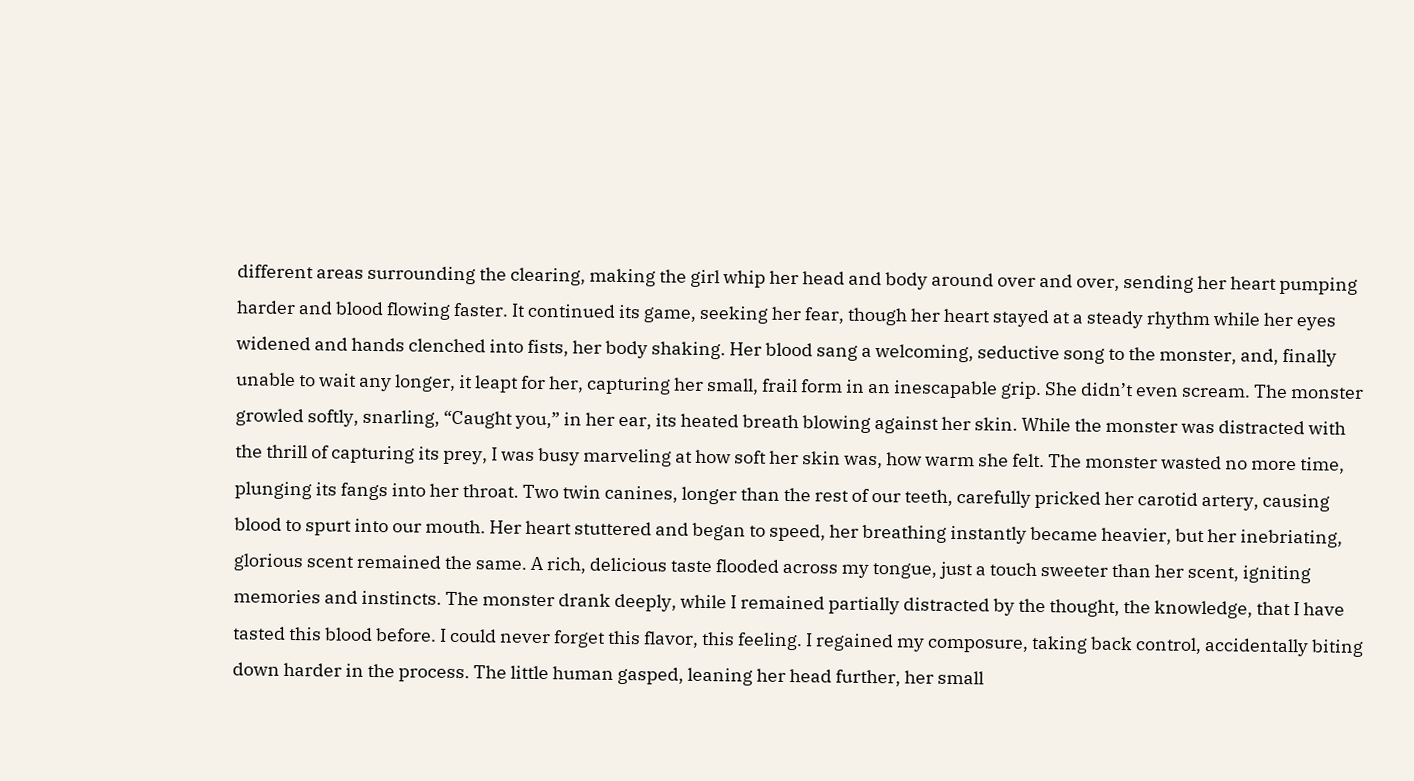different areas surrounding the clearing, making the girl whip her head and body around over and over, sending her heart pumping harder and blood flowing faster. It continued its game, seeking her fear, though her heart stayed at a steady rhythm while her eyes widened and hands clenched into fists, her body shaking. Her blood sang a welcoming, seductive song to the monster, and, finally unable to wait any longer, it leapt for her, capturing her small, frail form in an inescapable grip. She didn’t even scream. The monster growled softly, snarling, “Caught you,” in her ear, its heated breath blowing against her skin. While the monster was distracted with the thrill of capturing its prey, I was busy marveling at how soft her skin was, how warm she felt. The monster wasted no more time, plunging its fangs into her throat. Two twin canines, longer than the rest of our teeth, carefully pricked her carotid artery, causing blood to spurt into our mouth. Her heart stuttered and began to speed, her breathing instantly became heavier, but her inebriating, glorious scent remained the same. A rich, delicious taste flooded across my tongue, just a touch sweeter than her scent, igniting memories and instincts. The monster drank deeply, while I remained partially distracted by the thought, the knowledge, that I have tasted this blood before. I could never forget this flavor, this feeling. I regained my composure, taking back control, accidentally biting down harder in the process. The little human gasped, leaning her head further, her small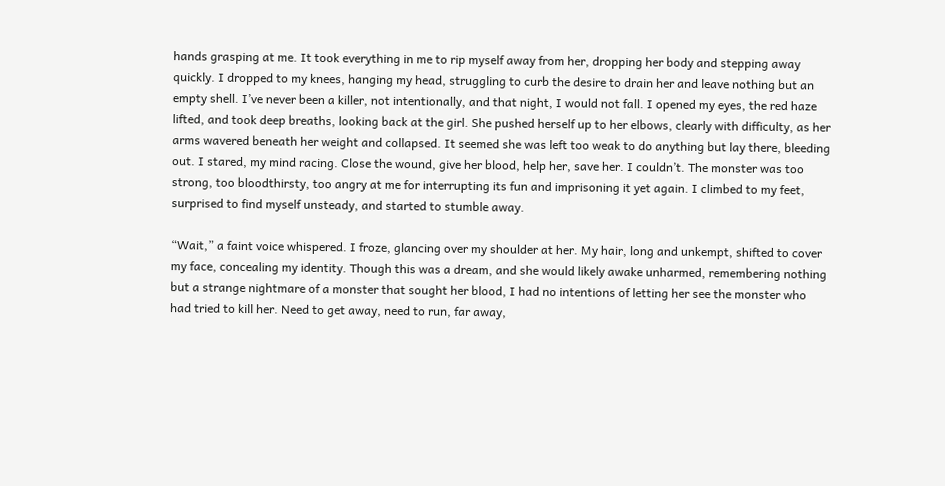hands grasping at me. It took everything in me to rip myself away from her, dropping her body and stepping away quickly. I dropped to my knees, hanging my head, struggling to curb the desire to drain her and leave nothing but an empty shell. I’ve never been a killer, not intentionally, and that night, I would not fall. I opened my eyes, the red haze lifted, and took deep breaths, looking back at the girl. She pushed herself up to her elbows, clearly with difficulty, as her arms wavered beneath her weight and collapsed. It seemed she was left too weak to do anything but lay there, bleeding out. I stared, my mind racing. Close the wound, give her blood, help her, save her. I couldn’t. The monster was too strong, too bloodthirsty, too angry at me for interrupting its fun and imprisoning it yet again. I climbed to my feet, surprised to find myself unsteady, and started to stumble away.

“Wait,” a faint voice whispered. I froze, glancing over my shoulder at her. My hair, long and unkempt, shifted to cover my face, concealing my identity. Though this was a dream, and she would likely awake unharmed, remembering nothing but a strange nightmare of a monster that sought her blood, I had no intentions of letting her see the monster who had tried to kill her. Need to get away, need to run, far away,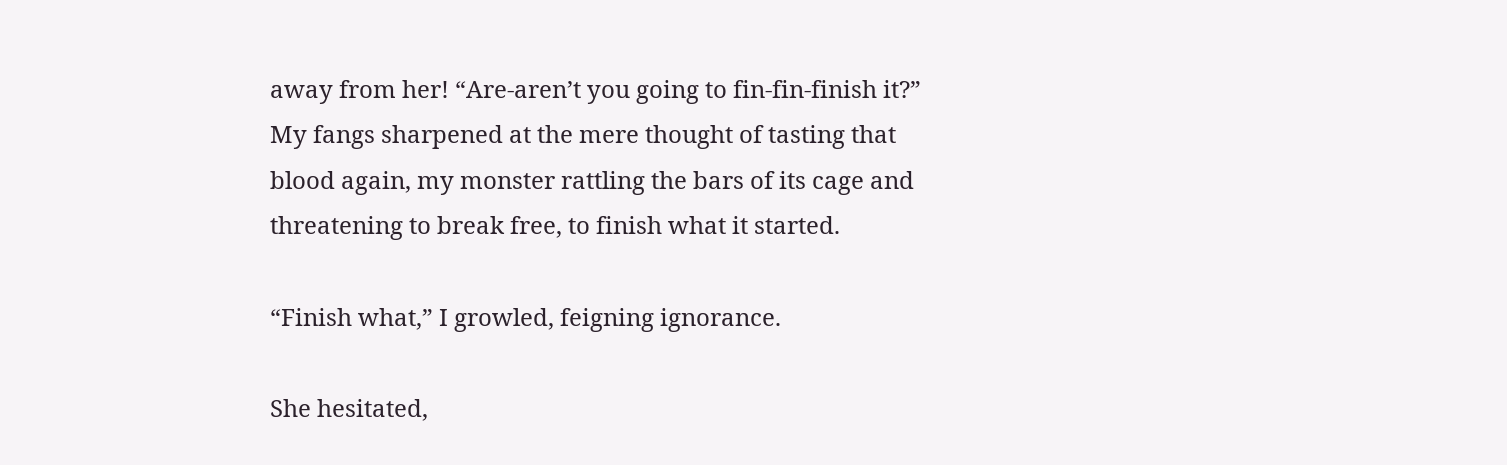away from her! “Are-aren’t you going to fin-fin-finish it?” My fangs sharpened at the mere thought of tasting that blood again, my monster rattling the bars of its cage and threatening to break free, to finish what it started.

“Finish what,” I growled, feigning ignorance.

She hesitated,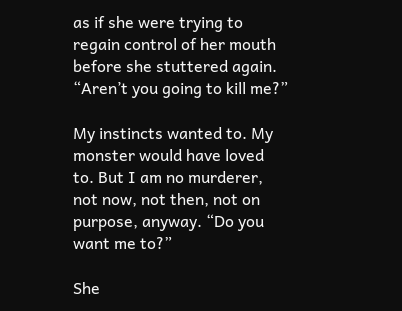as if she were trying to regain control of her mouth before she stuttered again. “Aren’t you going to kill me?”

My instincts wanted to. My monster would have loved to. But I am no murderer, not now, not then, not on purpose, anyway. “Do you want me to?”

She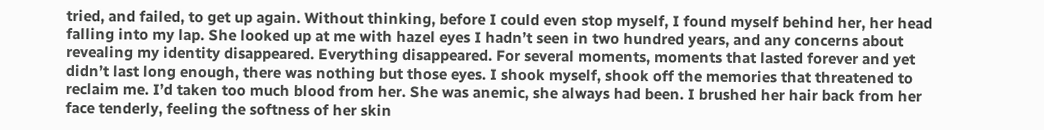tried, and failed, to get up again. Without thinking, before I could even stop myself, I found myself behind her, her head falling into my lap. She looked up at me with hazel eyes I hadn’t seen in two hundred years, and any concerns about revealing my identity disappeared. Everything disappeared. For several moments, moments that lasted forever and yet didn’t last long enough, there was nothing but those eyes. I shook myself, shook off the memories that threatened to reclaim me. I’d taken too much blood from her. She was anemic, she always had been. I brushed her hair back from her face tenderly, feeling the softness of her skin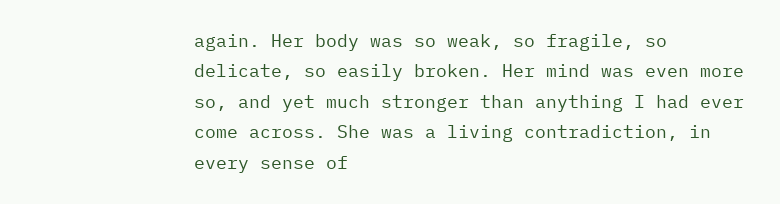again. Her body was so weak, so fragile, so delicate, so easily broken. Her mind was even more so, and yet much stronger than anything I had ever come across. She was a living contradiction, in every sense of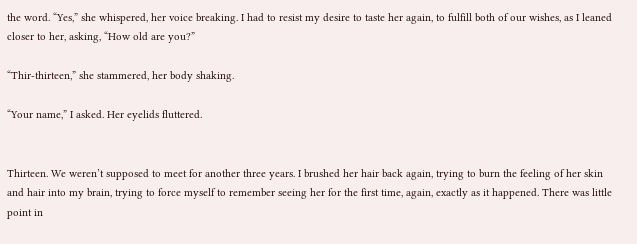the word. “Yes,” she whispered, her voice breaking. I had to resist my desire to taste her again, to fulfill both of our wishes, as I leaned closer to her, asking, “How old are you?”

“Thir-thirteen,” she stammered, her body shaking.

“Your name,” I asked. Her eyelids fluttered.


Thirteen. We weren’t supposed to meet for another three years. I brushed her hair back again, trying to burn the feeling of her skin and hair into my brain, trying to force myself to remember seeing her for the first time, again, exactly as it happened. There was little point in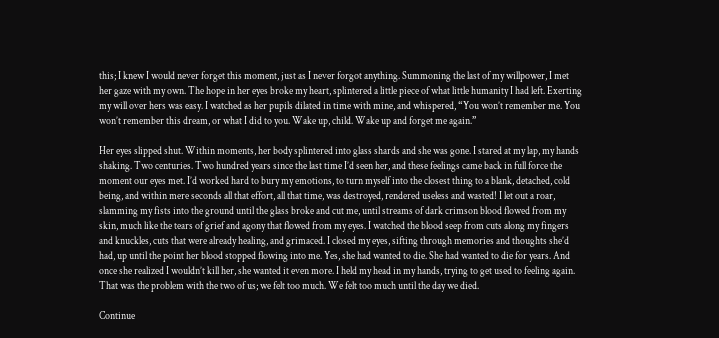this; I knew I would never forget this moment, just as I never forgot anything. Summoning the last of my willpower, I met her gaze with my own. The hope in her eyes broke my heart, splintered a little piece of what little humanity I had left. Exerting my will over hers was easy. I watched as her pupils dilated in time with mine, and whispered, “You won’t remember me. You won’t remember this dream, or what I did to you. Wake up, child. Wake up and forget me again.”

Her eyes slipped shut. Within moments, her body splintered into glass shards and she was gone. I stared at my lap, my hands shaking. Two centuries. Two hundred years since the last time I’d seen her, and these feelings came back in full force the moment our eyes met. I’d worked hard to bury my emotions, to turn myself into the closest thing to a blank, detached, cold being, and within mere seconds all that effort, all that time, was destroyed, rendered useless and wasted! I let out a roar, slamming my fists into the ground until the glass broke and cut me, until streams of dark crimson blood flowed from my skin, much like the tears of grief and agony that flowed from my eyes. I watched the blood seep from cuts along my fingers and knuckles, cuts that were already healing, and grimaced. I closed my eyes, sifting through memories and thoughts she’d had, up until the point her blood stopped flowing into me. Yes, she had wanted to die. She had wanted to die for years. And once she realized I wouldn’t kill her, she wanted it even more. I held my head in my hands, trying to get used to feeling again. That was the problem with the two of us; we felt too much. We felt too much until the day we died.

Continue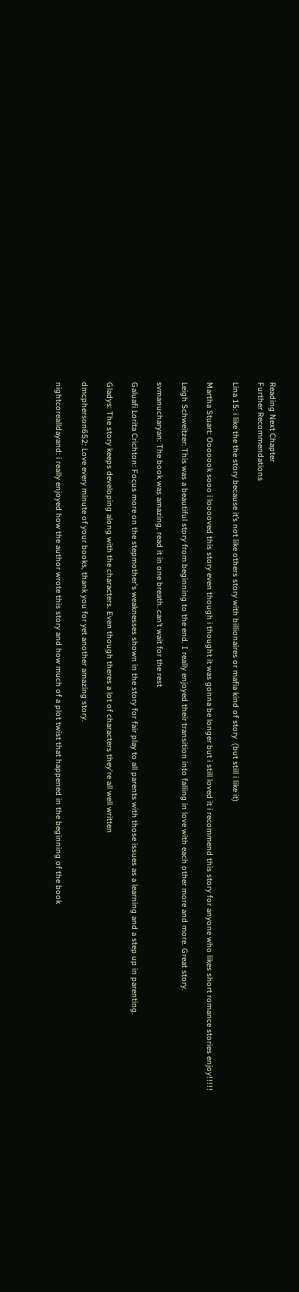Reading Next Chapter
Further Recommendations

Lina 15: i like the the story because it’s not like others story with billionaires or mafia kind of story  (but still i like it)

Martha Stuart: Ooooook sooo i looooved this story even though i thought it was gonna be longer but i still loved it i recommend this story for anyone who likes short romance stories enjoy!!!!!

Leigh Schweitzer: This was a beautiful story from beginning to the end. I really enjoyed their transition into falling in love with each other more and more. Great story.

svmanucharyan: The book was amazing, read it in one breath. can’t wait for the rest

Galuafi Lorita Crichton: Focus more on the stepmother's weaknesses shown in the story for fair play to all parents with those issues as a learning and a step up in parenting.

Gladys: The story keeps developing along with the characters. Even though theres a lot of characters they're all well written

dmcpherson652: Love every minute of your books, thank you for yet another amazing story.

nightcorealldayand: i really enjoyed how the author wrote this story and how much of a plot twist that happened in the beginning of the book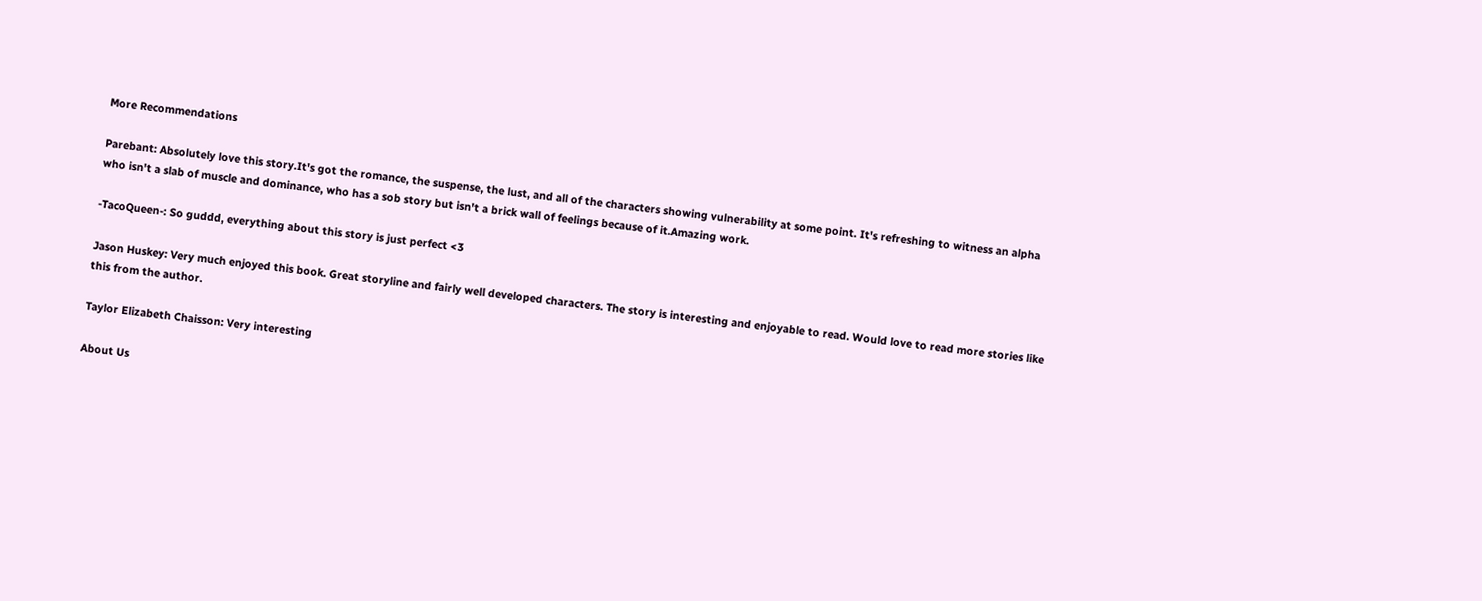More Recommendations

Parebant: Absolutely love this story.It's got the romance, the suspense, the lust, and all of the characters showing vulnerability at some point. It's refreshing to witness an alpha who isn't a slab of muscle and dominance, who has a sob story but isn't a brick wall of feelings because of it.Amazing work.

-TacoQueen-: So guddd, everything about this story is just perfect <3

Jason Huskey: Very much enjoyed this book. Great storyline and fairly well developed characters. The story is interesting and enjoyable to read. Would love to read more stories like this from the author.

Taylor Elizabeth Chaisson: Very interesting

About Us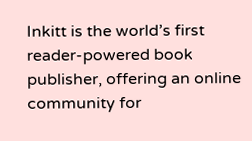Inkitt is the world’s first reader-powered book publisher, offering an online community for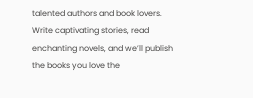talented authors and book lovers. Write captivating stories, read enchanting novels, and we’ll publish the books you love the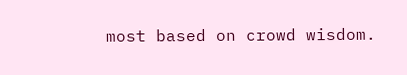most based on crowd wisdom.